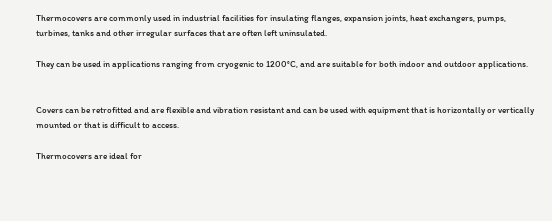Thermocovers are commonly used in industrial facilities for insulating flanges, expansion joints, heat exchangers, pumps, turbines, tanks and other irregular surfaces that are often left uninsulated.

They can be used in applications ranging from cryogenic to 1200°C, and are suitable for both indoor and outdoor applications.


Covers can be retrofitted and are flexible and vibration resistant and can be used with equipment that is horizontally or vertically mounted or that is difficult to access.

Thermocovers are ideal for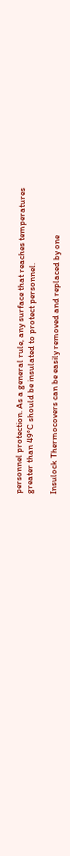personnel protection. As a general rule, any surface that reaches temperatures
greater than 49°C should be insulated to protect personnel.

Insulock Thermocovers can be easily removed and replaced by one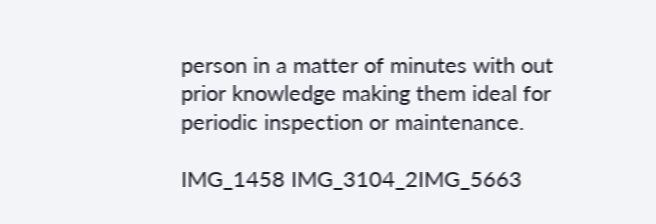person in a matter of minutes with out prior knowledge making them ideal for periodic inspection or maintenance.

IMG_1458 IMG_3104_2IMG_5663